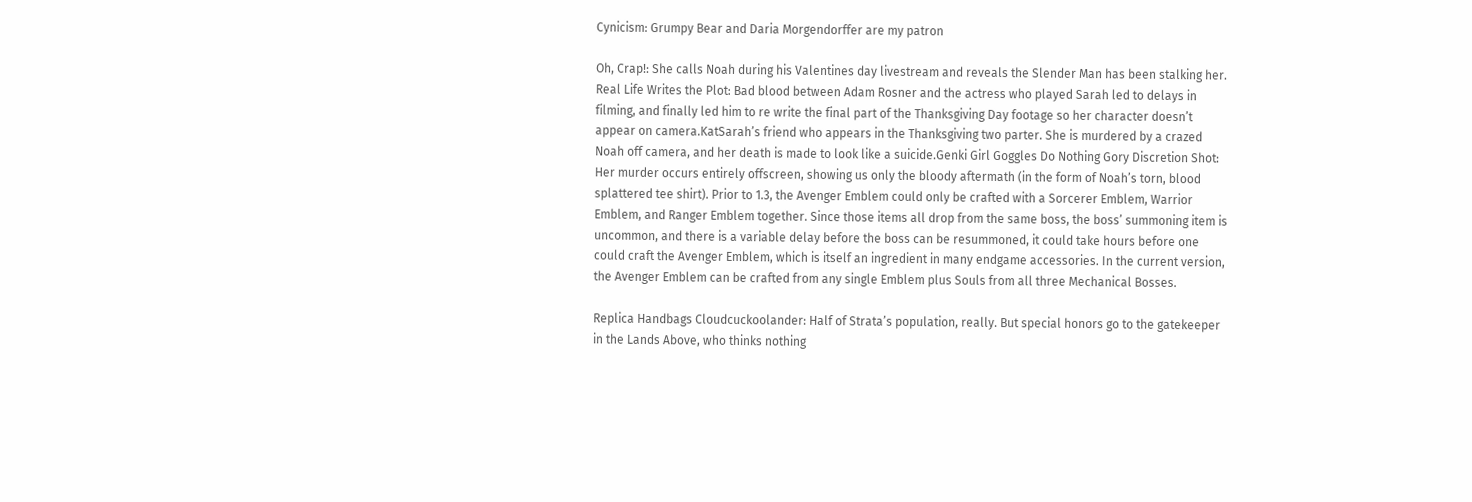Cynicism: Grumpy Bear and Daria Morgendorffer are my patron

Oh, Crap!: She calls Noah during his Valentines day livestream and reveals the Slender Man has been stalking her. Real Life Writes the Plot: Bad blood between Adam Rosner and the actress who played Sarah led to delays in filming, and finally led him to re write the final part of the Thanksgiving Day footage so her character doesn’t appear on camera.KatSarah’s friend who appears in the Thanksgiving two parter. She is murdered by a crazed Noah off camera, and her death is made to look like a suicide.Genki Girl Goggles Do Nothing Gory Discretion Shot: Her murder occurs entirely offscreen, showing us only the bloody aftermath (in the form of Noah’s torn, blood splattered tee shirt). Prior to 1.3, the Avenger Emblem could only be crafted with a Sorcerer Emblem, Warrior Emblem, and Ranger Emblem together. Since those items all drop from the same boss, the boss’ summoning item is uncommon, and there is a variable delay before the boss can be resummoned, it could take hours before one could craft the Avenger Emblem, which is itself an ingredient in many endgame accessories. In the current version, the Avenger Emblem can be crafted from any single Emblem plus Souls from all three Mechanical Bosses.

Replica Handbags Cloudcuckoolander: Half of Strata’s population, really. But special honors go to the gatekeeper in the Lands Above, who thinks nothing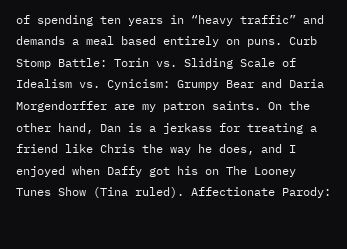of spending ten years in “heavy traffic” and demands a meal based entirely on puns. Curb Stomp Battle: Torin vs. Sliding Scale of Idealism vs. Cynicism: Grumpy Bear and Daria Morgendorffer are my patron saints. On the other hand, Dan is a jerkass for treating a friend like Chris the way he does, and I enjoyed when Daffy got his on The Looney Tunes Show (Tina ruled). Affectionate Parody: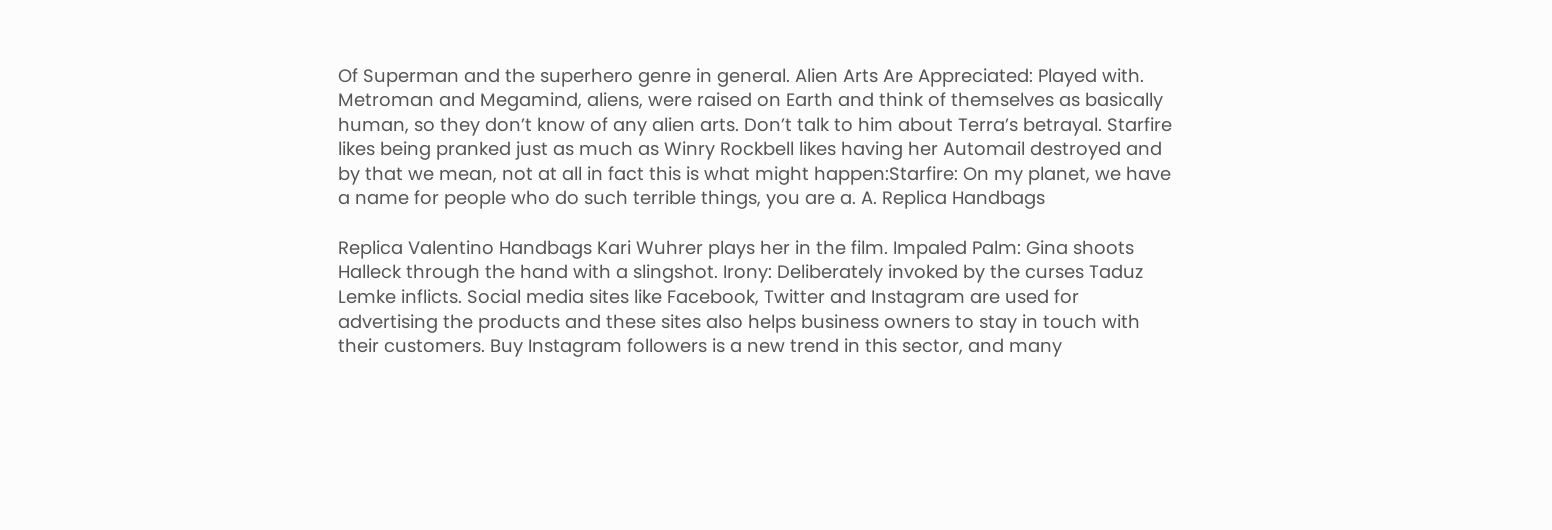Of Superman and the superhero genre in general. Alien Arts Are Appreciated: Played with. Metroman and Megamind, aliens, were raised on Earth and think of themselves as basically human, so they don’t know of any alien arts. Don’t talk to him about Terra’s betrayal. Starfire likes being pranked just as much as Winry Rockbell likes having her Automail destroyed and by that we mean, not at all in fact this is what might happen:Starfire: On my planet, we have a name for people who do such terrible things, you are a. A. Replica Handbags

Replica Valentino Handbags Kari Wuhrer plays her in the film. Impaled Palm: Gina shoots Halleck through the hand with a slingshot. Irony: Deliberately invoked by the curses Taduz Lemke inflicts. Social media sites like Facebook, Twitter and Instagram are used for advertising the products and these sites also helps business owners to stay in touch with their customers. Buy Instagram followers is a new trend in this sector, and many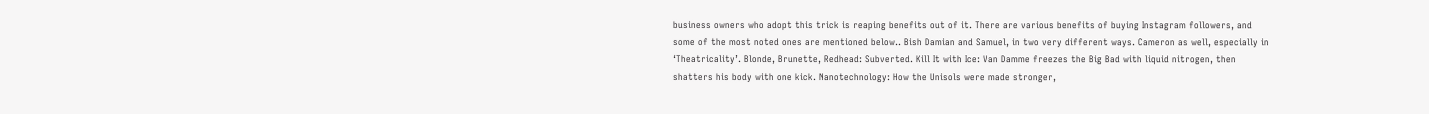business owners who adopt this trick is reaping benefits out of it. There are various benefits of buying Instagram followers, and some of the most noted ones are mentioned below.. Bish Damian and Samuel, in two very different ways. Cameron as well, especially in ‘Theatricality’. Blonde, Brunette, Redhead: Subverted. Kill It with Ice: Van Damme freezes the Big Bad with liquid nitrogen, then shatters his body with one kick. Nanotechnology: How the Unisols were made stronger,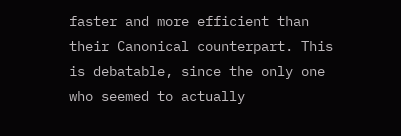faster and more efficient than their Canonical counterpart. This is debatable, since the only one who seemed to actually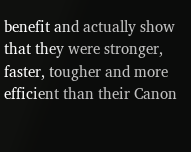benefit and actually show that they were stronger, faster, tougher and more efficient than their Canon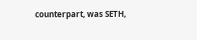counterpart, was SETH,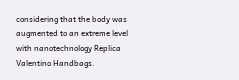considering that the body was augmented to an extreme level with nanotechnology Replica Valentino Handbags.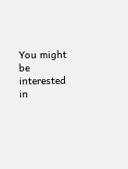You might be interested in